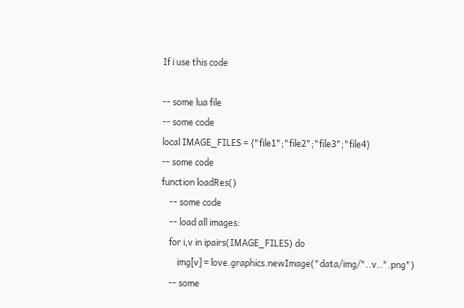If i use this code

-- some lua file
-- some code
local IMAGE_FILES = {"file1";"file2";"file3";"file4}
-- some code
function loadRes()
    -- some code
    -- load all images:
    for i,v in ipairs(IMAGE_FILES) do
        img[v] = love.graphics.newImage("data/img/"..v..".png")
    -- some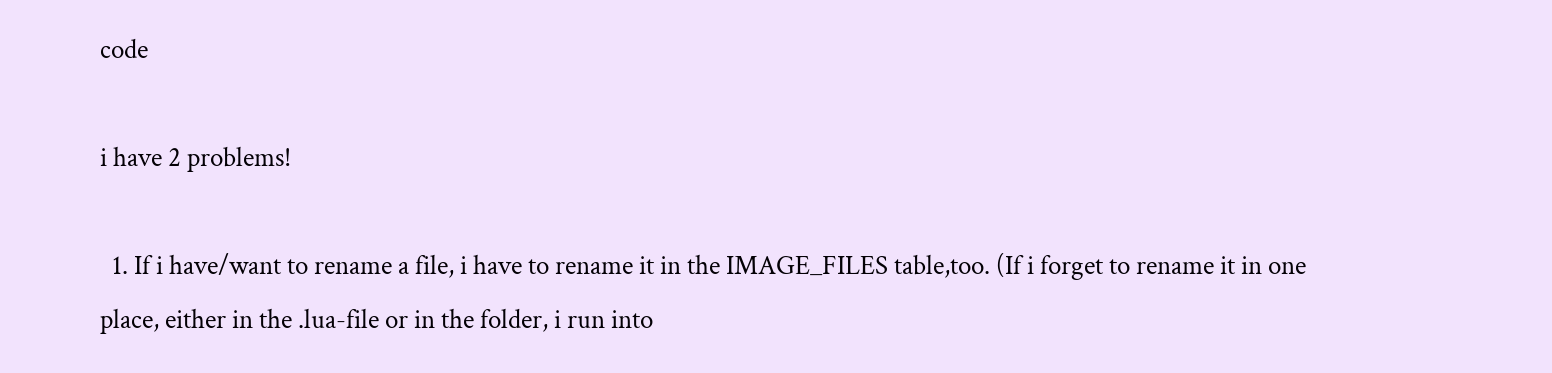code

i have 2 problems!

  1. If i have/want to rename a file, i have to rename it in the IMAGE_FILES table,too. (If i forget to rename it in one place, either in the .lua-file or in the folder, i run into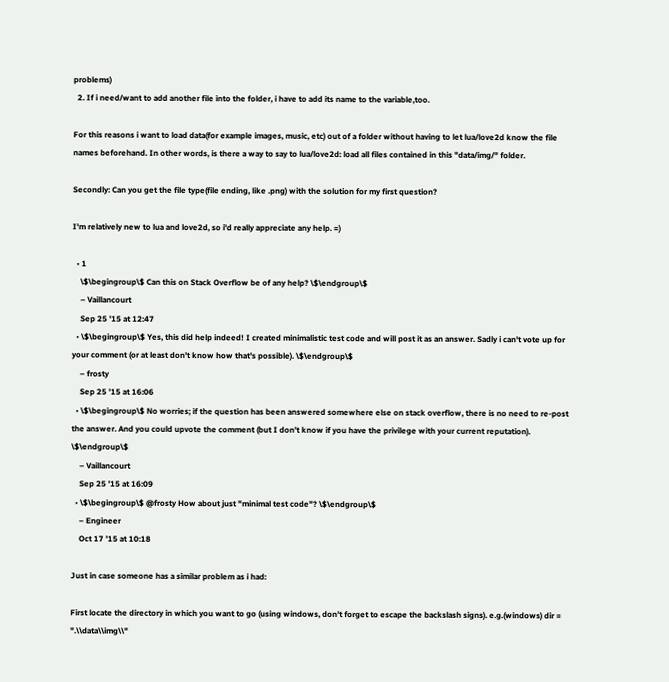problems)
  2. If i need/want to add another file into the folder, i have to add its name to the variable,too.

For this reasons i want to load data(for example images, music, etc) out of a folder without having to let lua/love2d know the file names beforehand. In other words, is there a way to say to lua/love2d: load all files contained in this "data/img/" folder.

Secondly: Can you get the file type(file ending, like .png) with the solution for my first question?

I'm relatively new to lua and love2d, so i'd really appreciate any help. =)

  • 1
    \$\begingroup\$ Can this on Stack Overflow be of any help? \$\endgroup\$
    – Vaillancourt
    Sep 25 '15 at 12:47
  • \$\begingroup\$ Yes, this did help indeed! I created minimalistic test code and will post it as an answer. Sadly i can't vote up for your comment (or at least don't know how that's possible). \$\endgroup\$
    – frosty
    Sep 25 '15 at 16:06
  • \$\begingroup\$ No worries; if the question has been answered somewhere else on stack overflow, there is no need to re-post the answer. And you could upvote the comment (but I don't know if you have the privilege with your current reputation). \$\endgroup\$
    – Vaillancourt
    Sep 25 '15 at 16:09
  • \$\begingroup\$ @frosty How about just "minimal test code"? \$\endgroup\$
    – Engineer
    Oct 17 '15 at 10:18

Just in case someone has a similar problem as i had:

First locate the directory in which you want to go (using windows, don't forget to escape the backslash signs). e.g.(windows) dir = ".\\data\\img\\"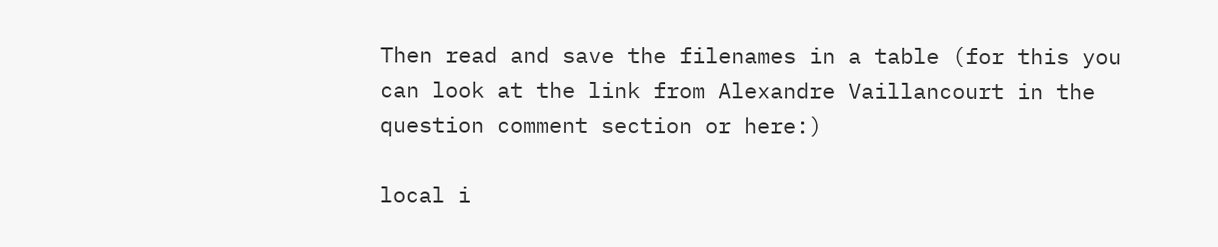Then read and save the filenames in a table (for this you can look at the link from Alexandre Vaillancourt in the question comment section or here:)

local i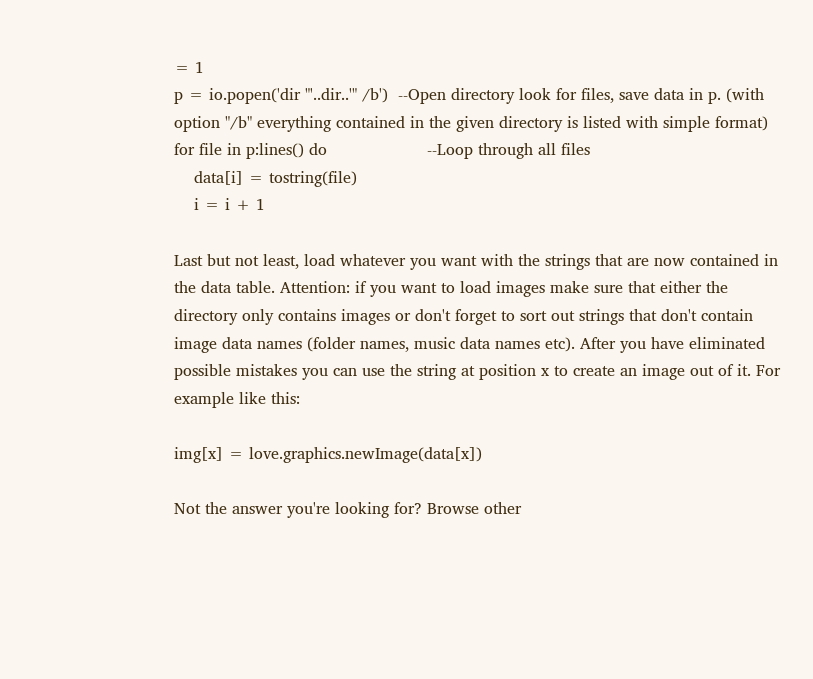= 1
p = io.popen('dir "'..dir..'" /b')  --Open directory look for files, save data in p. (with option "/b" everything contained in the given directory is listed with simple format)
for file in p:lines() do                    --Loop through all files
    data[i] = tostring(file)
    i = i + 1

Last but not least, load whatever you want with the strings that are now contained in the data table. Attention: if you want to load images make sure that either the directory only contains images or don't forget to sort out strings that don't contain image data names (folder names, music data names etc). After you have eliminated possible mistakes you can use the string at position x to create an image out of it. For example like this:

img[x] = love.graphics.newImage(data[x])

Not the answer you're looking for? Browse other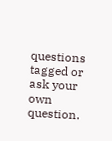questions tagged or ask your own question.